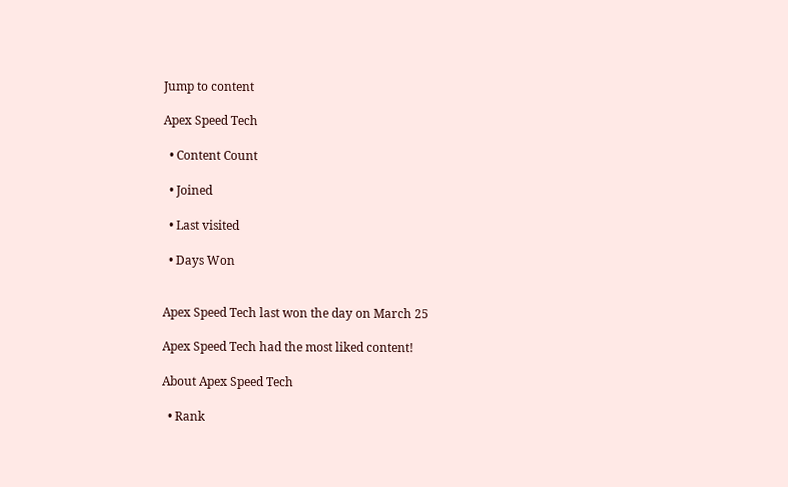Jump to content

Apex Speed Tech

  • Content Count

  • Joined

  • Last visited

  • Days Won


Apex Speed Tech last won the day on March 25

Apex Speed Tech had the most liked content!

About Apex Speed Tech

  • Rank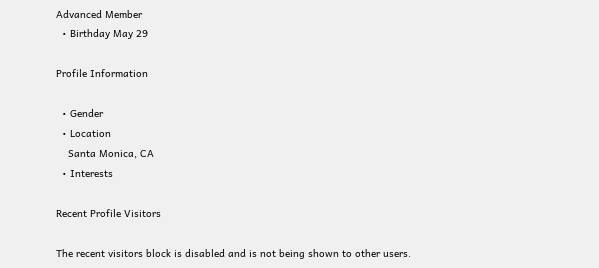Advanced Member
  • Birthday May 29

Profile Information

  • Gender
  • Location
    Santa Monica, CA
  • Interests

Recent Profile Visitors

The recent visitors block is disabled and is not being shown to other users.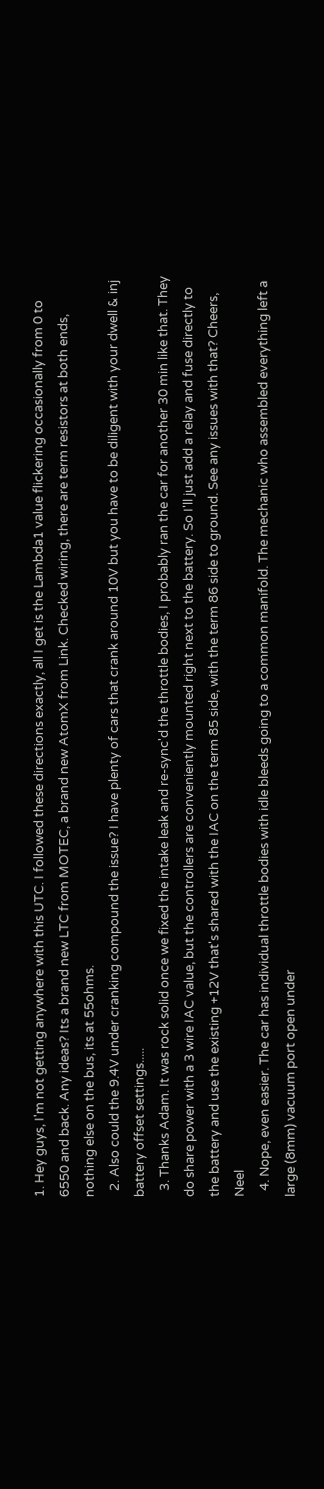1. Hey guys, I'm not getting anywhere with this UTC. I followed these directions exactly, all I get is the Lambda1 value flickering occasionally from 0 to 6550 and back. Any ideas? Its a brand new LTC from MOTEC, a brand new AtomX from Link. Checked wiring, there are term resistors at both ends, nothing else on the bus, its at 55ohms.
  2. Also could the 9.4V under cranking compound the issue? I have plenty of cars that crank around 10V but you have to be diligent with your dwell & inj battery offset settings.....
  3. Thanks Adam. It was rock solid once we fixed the intake leak and re-sync'd the throttle bodies, I probably ran the car for another 30 min like that. They do share power with a 3 wire IAC value, but the controllers are conveniently mounted right next to the battery. So I'll just add a relay and fuse directly to the battery and use the existing +12V that's shared with the IAC on the term 85 side, with the term 86 side to ground. See any issues with that? Cheers, Neel
  4. Nope, even easier. The car has individual throttle bodies with idle bleeds going to a common manifold. The mechanic who assembled everything left a large (8mm) vacuum port open under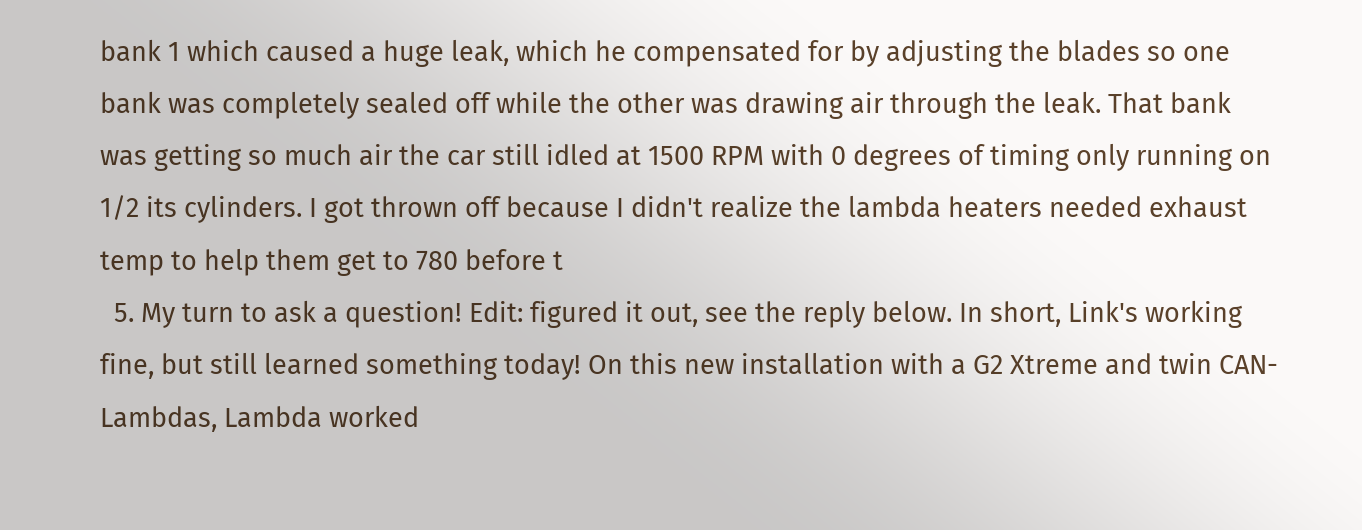bank 1 which caused a huge leak, which he compensated for by adjusting the blades so one bank was completely sealed off while the other was drawing air through the leak. That bank was getting so much air the car still idled at 1500 RPM with 0 degrees of timing only running on 1/2 its cylinders. I got thrown off because I didn't realize the lambda heaters needed exhaust temp to help them get to 780 before t
  5. My turn to ask a question! Edit: figured it out, see the reply below. In short, Link's working fine, but still learned something today! On this new installation with a G2 Xtreme and twin CAN-Lambdas, Lambda worked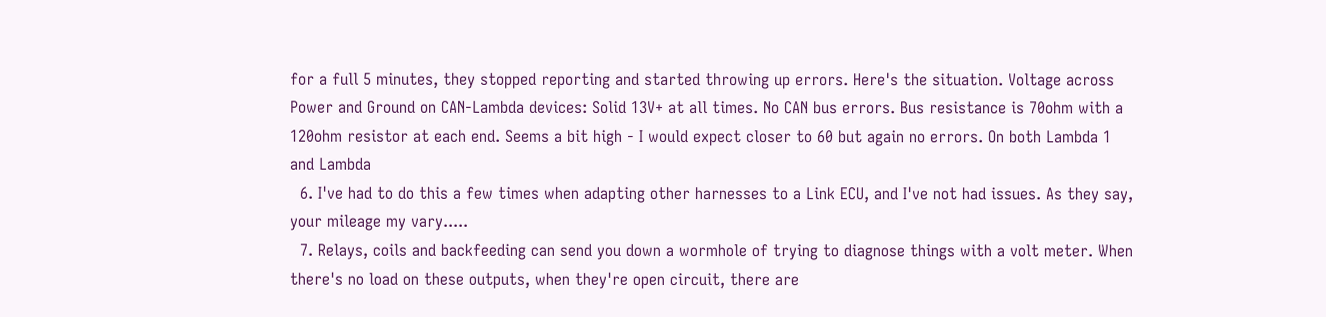for a full 5 minutes, they stopped reporting and started throwing up errors. Here's the situation. Voltage across Power and Ground on CAN-Lambda devices: Solid 13V+ at all times. No CAN bus errors. Bus resistance is 70ohm with a 120ohm resistor at each end. Seems a bit high - I would expect closer to 60 but again no errors. On both Lambda 1 and Lambda
  6. I've had to do this a few times when adapting other harnesses to a Link ECU, and I've not had issues. As they say, your mileage my vary.....
  7. Relays, coils and backfeeding can send you down a wormhole of trying to diagnose things with a volt meter. When there's no load on these outputs, when they're open circuit, there are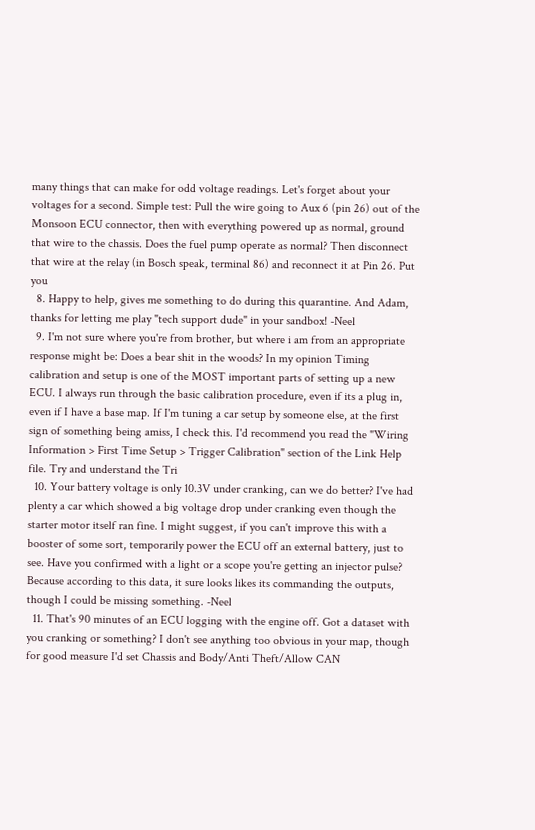many things that can make for odd voltage readings. Let's forget about your voltages for a second. Simple test: Pull the wire going to Aux 6 (pin 26) out of the Monsoon ECU connector, then with everything powered up as normal, ground that wire to the chassis. Does the fuel pump operate as normal? Then disconnect that wire at the relay (in Bosch speak, terminal 86) and reconnect it at Pin 26. Put you
  8. Happy to help, gives me something to do during this quarantine. And Adam, thanks for letting me play "tech support dude" in your sandbox! -Neel
  9. I'm not sure where you're from brother, but where i am from an appropriate response might be: Does a bear shit in the woods? In my opinion Timing calibration and setup is one of the MOST important parts of setting up a new ECU. I always run through the basic calibration procedure, even if its a plug in, even if I have a base map. If I'm tuning a car setup by someone else, at the first sign of something being amiss, I check this. I'd recommend you read the "Wiring Information > First Time Setup > Trigger Calibration" section of the Link Help file. Try and understand the Tri
  10. Your battery voltage is only 10.3V under cranking, can we do better? I've had plenty a car which showed a big voltage drop under cranking even though the starter motor itself ran fine. I might suggest, if you can't improve this with a booster of some sort, temporarily power the ECU off an external battery, just to see. Have you confirmed with a light or a scope you're getting an injector pulse? Because according to this data, it sure looks likes its commanding the outputs, though I could be missing something. -Neel
  11. That's 90 minutes of an ECU logging with the engine off. Got a dataset with you cranking or something? I don't see anything too obvious in your map, though for good measure I'd set Chassis and Body/Anti Theft/Allow CAN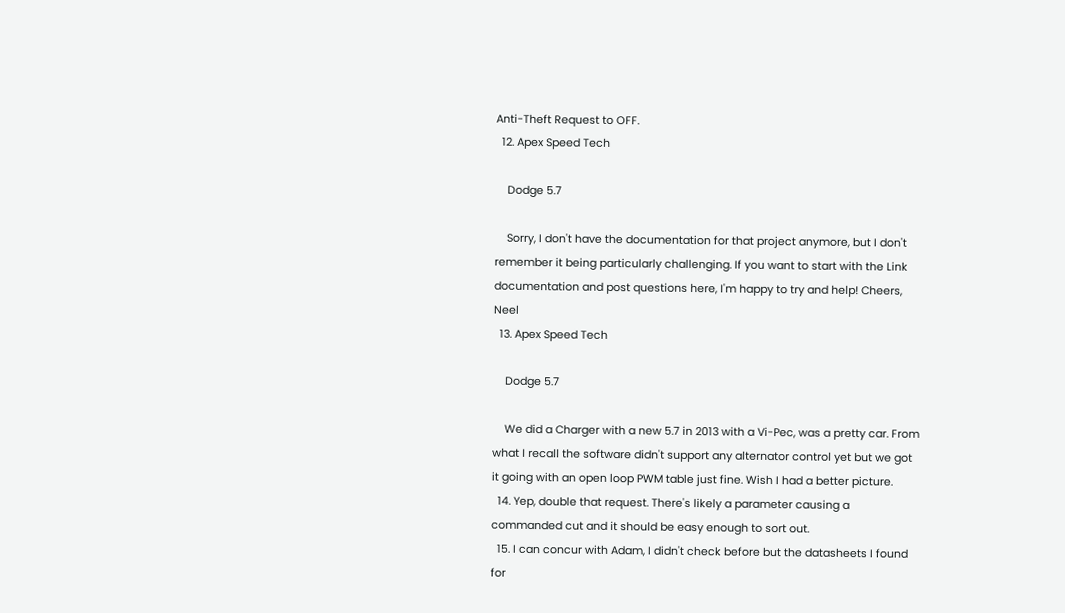Anti-Theft Request to OFF.
  12. Apex Speed Tech

    Dodge 5.7

    Sorry, I don't have the documentation for that project anymore, but I don't remember it being particularly challenging. If you want to start with the Link documentation and post questions here, I'm happy to try and help! Cheers, Neel
  13. Apex Speed Tech

    Dodge 5.7

    We did a Charger with a new 5.7 in 2013 with a Vi-Pec, was a pretty car. From what I recall the software didn't support any alternator control yet but we got it going with an open loop PWM table just fine. Wish I had a better picture.
  14. Yep, double that request. There's likely a parameter causing a commanded cut and it should be easy enough to sort out.
  15. I can concur with Adam, I didn't check before but the datasheets I found for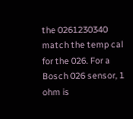the 0261230340 match the temp cal for the 026. For a Bosch 026 sensor, 1 ohm is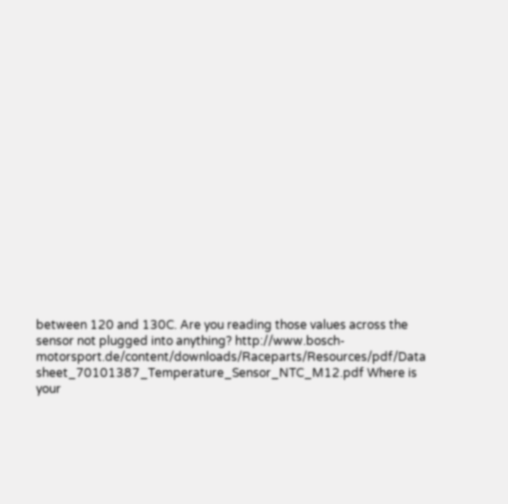between 120 and 130C. Are you reading those values across the sensor not plugged into anything? http://www.bosch-motorsport.de/content/downloads/Raceparts/Resources/pdf/Data sheet_70101387_Temperature_Sensor_NTC_M12.pdf Where is your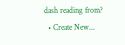dash reading from?
  • Create New...